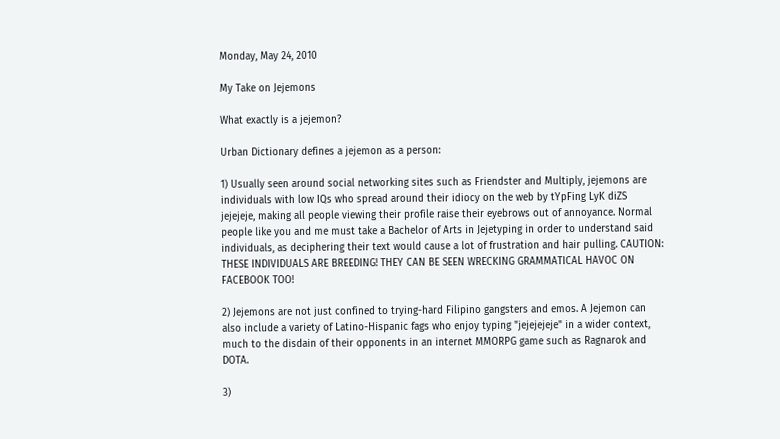Monday, May 24, 2010

My Take on Jejemons

What exactly is a jejemon?

Urban Dictionary defines a jejemon as a person:

1) Usually seen around social networking sites such as Friendster and Multiply, jejemons are individuals with low IQs who spread around their idiocy on the web by tYpFing LyK diZS jejejeje, making all people viewing their profile raise their eyebrows out of annoyance. Normal people like you and me must take a Bachelor of Arts in Jejetyping in order to understand said individuals, as deciphering their text would cause a lot of frustration and hair pulling. CAUTION: THESE INDIVIDUALS ARE BREEDING! THEY CAN BE SEEN WRECKING GRAMMATICAL HAVOC ON FACEBOOK TOO!

2) Jejemons are not just confined to trying-hard Filipino gangsters and emos. A Jejemon can also include a variety of Latino-Hispanic fags who enjoy typing "jejejejeje" in a wider context, much to the disdain of their opponents in an internet MMORPG game such as Ragnarok and DOTA.

3)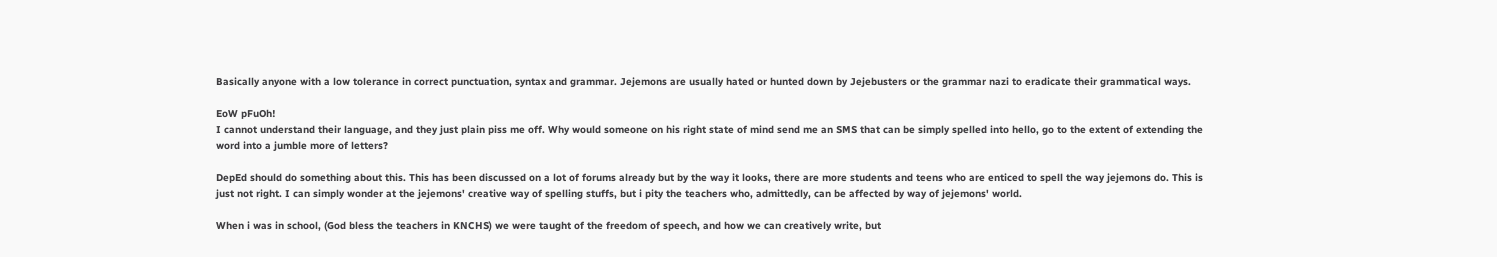Basically anyone with a low tolerance in correct punctuation, syntax and grammar. Jejemons are usually hated or hunted down by Jejebusters or the grammar nazi to eradicate their grammatical ways.

EoW pFuOh!
I cannot understand their language, and they just plain piss me off. Why would someone on his right state of mind send me an SMS that can be simply spelled into hello, go to the extent of extending the word into a jumble more of letters?

DepEd should do something about this. This has been discussed on a lot of forums already but by the way it looks, there are more students and teens who are enticed to spell the way jejemons do. This is just not right. I can simply wonder at the jejemons' creative way of spelling stuffs, but i pity the teachers who, admittedly, can be affected by way of jejemons' world.

When i was in school, (God bless the teachers in KNCHS) we were taught of the freedom of speech, and how we can creatively write, but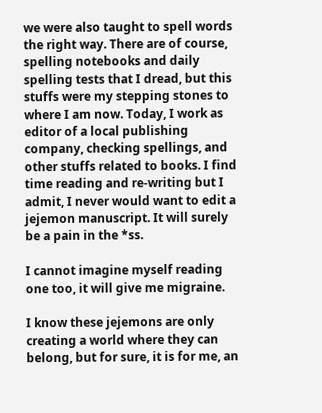we were also taught to spell words the right way. There are of course, spelling notebooks and daily spelling tests that I dread, but this stuffs were my stepping stones to where I am now. Today, I work as editor of a local publishing company, checking spellings, and other stuffs related to books. I find time reading and re-writing but I admit, I never would want to edit a jejemon manuscript. It will surely be a pain in the *ss.

I cannot imagine myself reading one too, it will give me migraine.

I know these jejemons are only creating a world where they can belong, but for sure, it is for me, an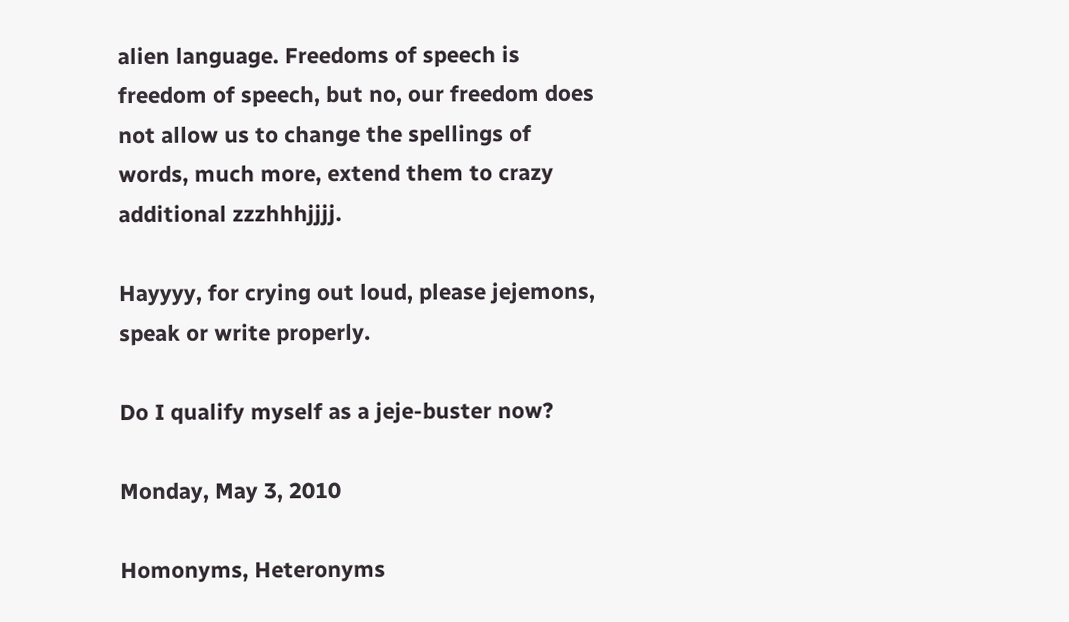alien language. Freedoms of speech is freedom of speech, but no, our freedom does not allow us to change the spellings of words, much more, extend them to crazy additional zzzhhhjjjj.

Hayyyy, for crying out loud, please jejemons, speak or write properly.

Do I qualify myself as a jeje-buster now?

Monday, May 3, 2010

Homonyms, Heteronyms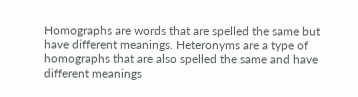Homographs are words that are spelled the same but have different meanings. Heteronyms are a type of homographs that are also spelled the same and have different meanings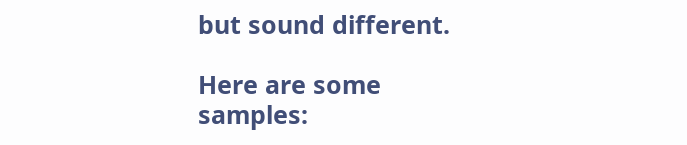but sound different.

Here are some samples: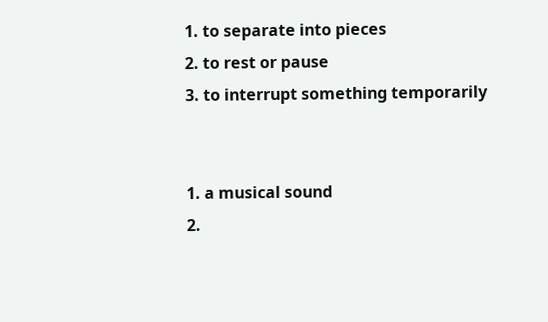1. to separate into pieces
2. to rest or pause
3. to interrupt something temporarily


1. a musical sound
2.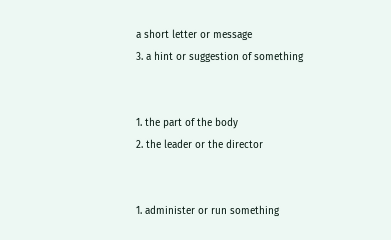a short letter or message
3. a hint or suggestion of something


1. the part of the body
2. the leader or the director


1. administer or run something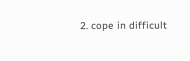2. cope in difficult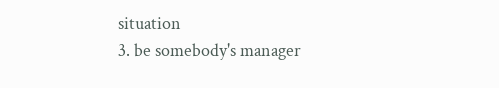situation
3. be somebody's manager